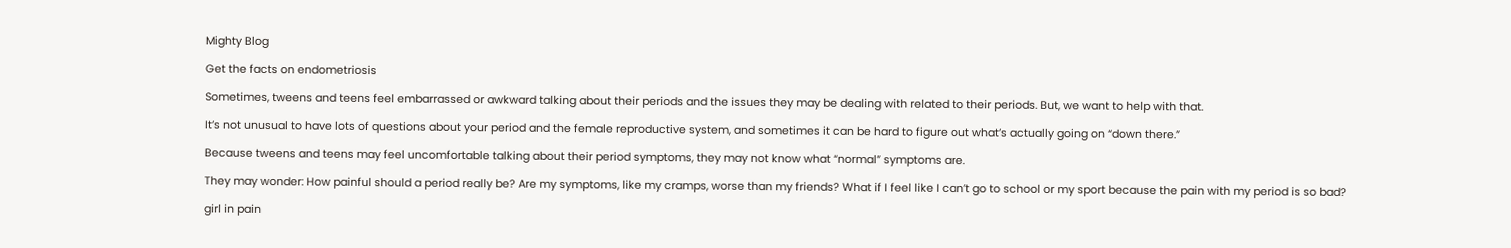Mighty Blog

Get the facts on endometriosis

Sometimes, tweens and teens feel embarrassed or awkward talking about their periods and the issues they may be dealing with related to their periods. But, we want to help with that.

It’s not unusual to have lots of questions about your period and the female reproductive system, and sometimes it can be hard to figure out what’s actually going on “down there.”

Because tweens and teens may feel uncomfortable talking about their period symptoms, they may not know what “normal” symptoms are.

They may wonder: How painful should a period really be? Are my symptoms, like my cramps, worse than my friends? What if I feel like I can’t go to school or my sport because the pain with my period is so bad?

girl in pain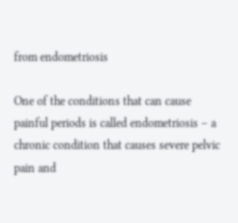from endometriosis

One of the conditions that can cause painful periods is called endometriosis – a chronic condition that causes severe pelvic pain and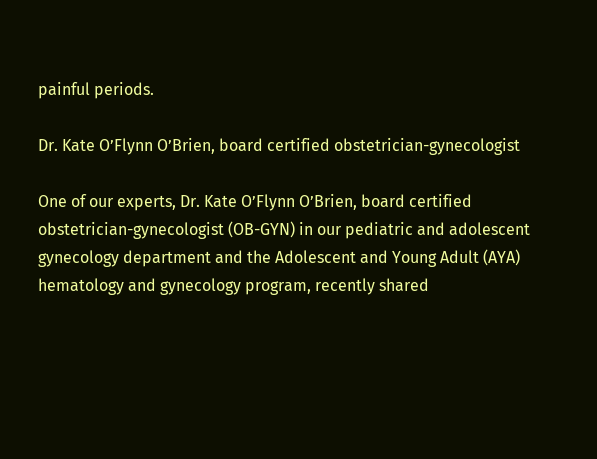painful periods.

Dr. Kate O’Flynn O’Brien, board certified obstetrician-gynecologist

One of our experts, Dr. Kate O’Flynn O’Brien, board certified obstetrician-gynecologist (OB-GYN) in our pediatric and adolescent gynecology department and the Adolescent and Young Adult (AYA) hematology and gynecology program, recently shared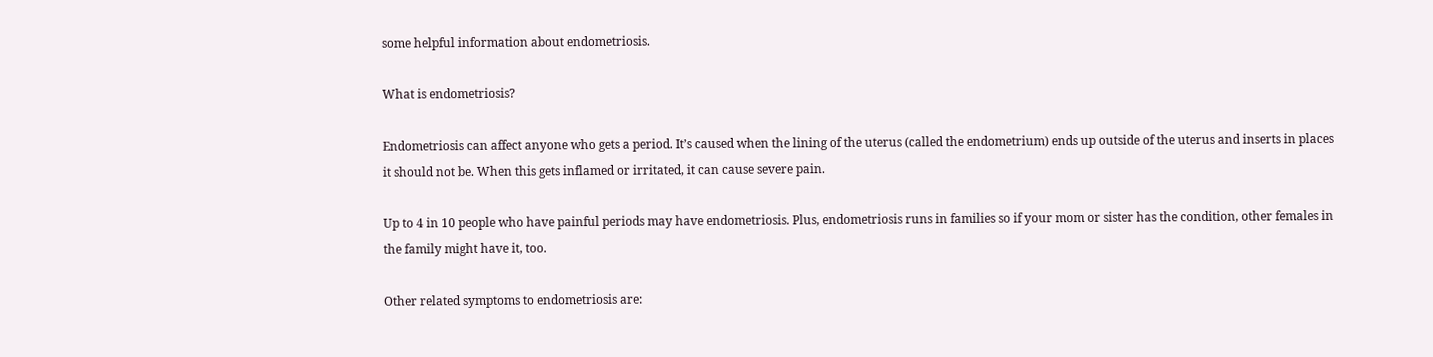some helpful information about endometriosis.

What is endometriosis?

Endometriosis can affect anyone who gets a period. It’s caused when the lining of the uterus (called the endometrium) ends up outside of the uterus and inserts in places it should not be. When this gets inflamed or irritated, it can cause severe pain.

Up to 4 in 10 people who have painful periods may have endometriosis. Plus, endometriosis runs in families so if your mom or sister has the condition, other females in the family might have it, too.

Other related symptoms to endometriosis are: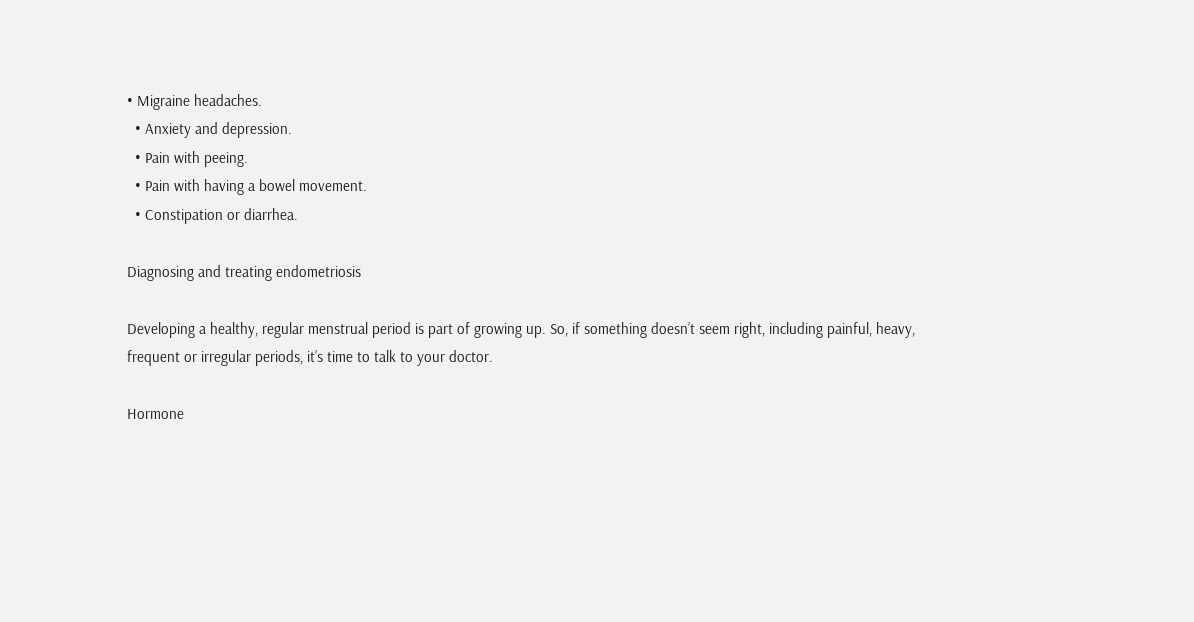• Migraine headaches.
  • Anxiety and depression.
  • Pain with peeing.
  • Pain with having a bowel movement.
  • Constipation or diarrhea.

Diagnosing and treating endometriosis

Developing a healthy, regular menstrual period is part of growing up. So, if something doesn’t seem right, including painful, heavy, frequent or irregular periods, it’s time to talk to your doctor.

Hormone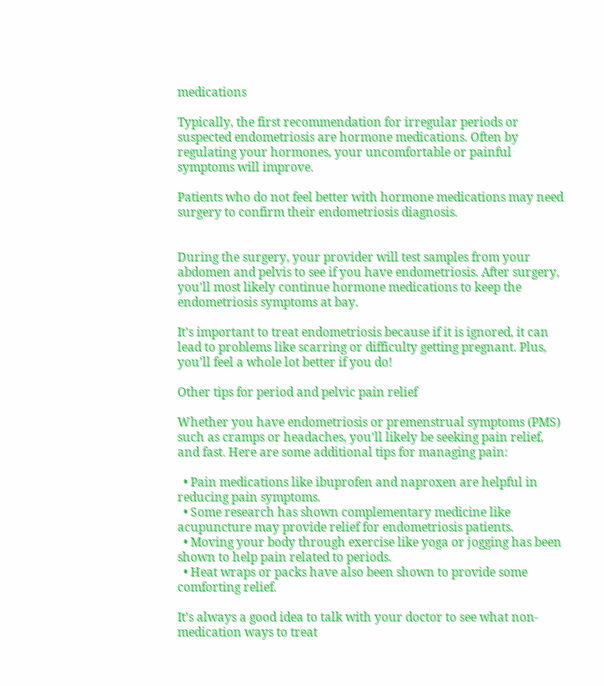medications

Typically, the first recommendation for irregular periods or suspected endometriosis are hormone medications. Often by regulating your hormones, your uncomfortable or painful symptoms will improve.

Patients who do not feel better with hormone medications may need surgery to confirm their endometriosis diagnosis.


During the surgery, your provider will test samples from your abdomen and pelvis to see if you have endometriosis. After surgery, you’ll most likely continue hormone medications to keep the endometriosis symptoms at bay.

It’s important to treat endometriosis because if it is ignored, it can lead to problems like scarring or difficulty getting pregnant. Plus, you’ll feel a whole lot better if you do!

Other tips for period and pelvic pain relief

Whether you have endometriosis or premenstrual symptoms (PMS) such as cramps or headaches, you’ll likely be seeking pain relief, and fast. Here are some additional tips for managing pain:

  • Pain medications like ibuprofen and naproxen are helpful in reducing pain symptoms.
  • Some research has shown complementary medicine like acupuncture may provide relief for endometriosis patients.
  • Moving your body through exercise like yoga or jogging has been shown to help pain related to periods.
  • Heat wraps or packs have also been shown to provide some comforting relief.

It’s always a good idea to talk with your doctor to see what non-medication ways to treat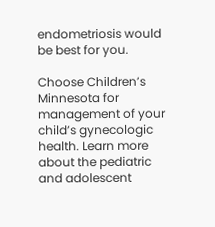endometriosis would be best for you.

Choose Children’s Minnesota for management of your child’s gynecologic health. Learn more about the pediatric and adolescent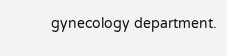gynecology department.